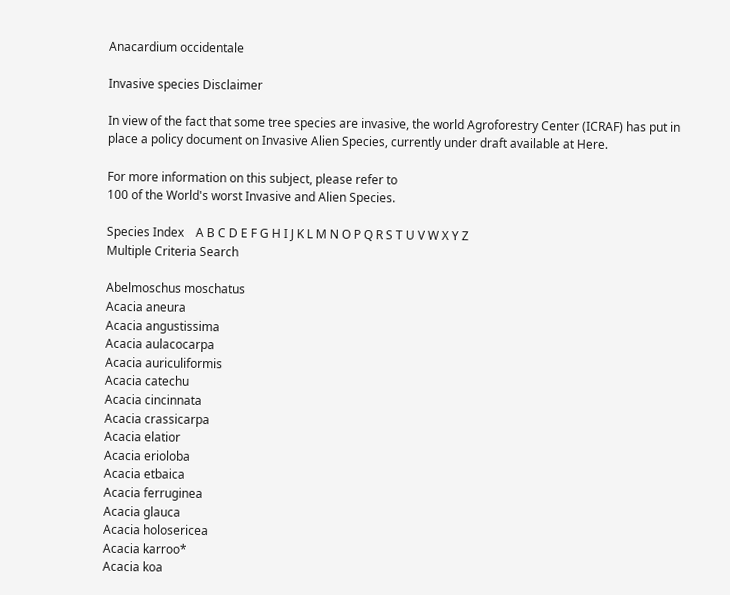Anacardium occidentale

Invasive species Disclaimer

In view of the fact that some tree species are invasive, the world Agroforestry Center (ICRAF) has put in place a policy document on Invasive Alien Species, currently under draft available at Here.

For more information on this subject, please refer to
100 of the World's worst Invasive and Alien Species.

Species Index    A B C D E F G H I J K L M N O P Q R S T U V W X Y Z
Multiple Criteria Search

Abelmoschus moschatus
Acacia aneura
Acacia angustissima
Acacia aulacocarpa
Acacia auriculiformis
Acacia catechu
Acacia cincinnata
Acacia crassicarpa
Acacia elatior
Acacia erioloba
Acacia etbaica
Acacia ferruginea
Acacia glauca
Acacia holosericea
Acacia karroo*
Acacia koa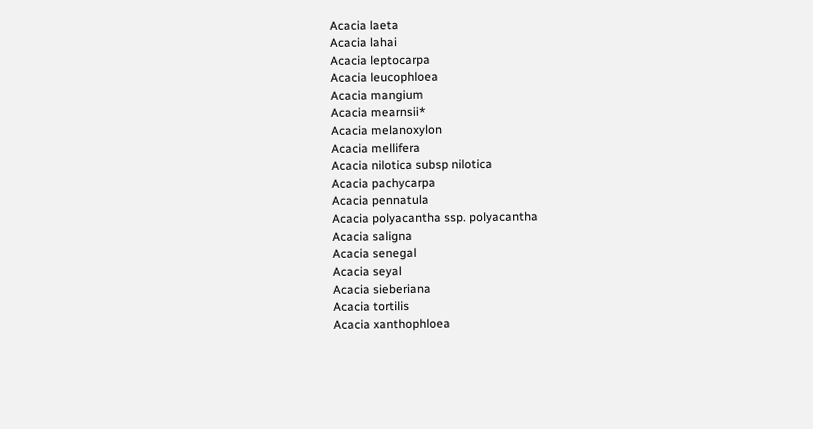Acacia laeta
Acacia lahai
Acacia leptocarpa
Acacia leucophloea
Acacia mangium
Acacia mearnsii*
Acacia melanoxylon
Acacia mellifera
Acacia nilotica subsp nilotica
Acacia pachycarpa
Acacia pennatula
Acacia polyacantha ssp. polyacantha
Acacia saligna
Acacia senegal
Acacia seyal
Acacia sieberiana
Acacia tortilis
Acacia xanthophloea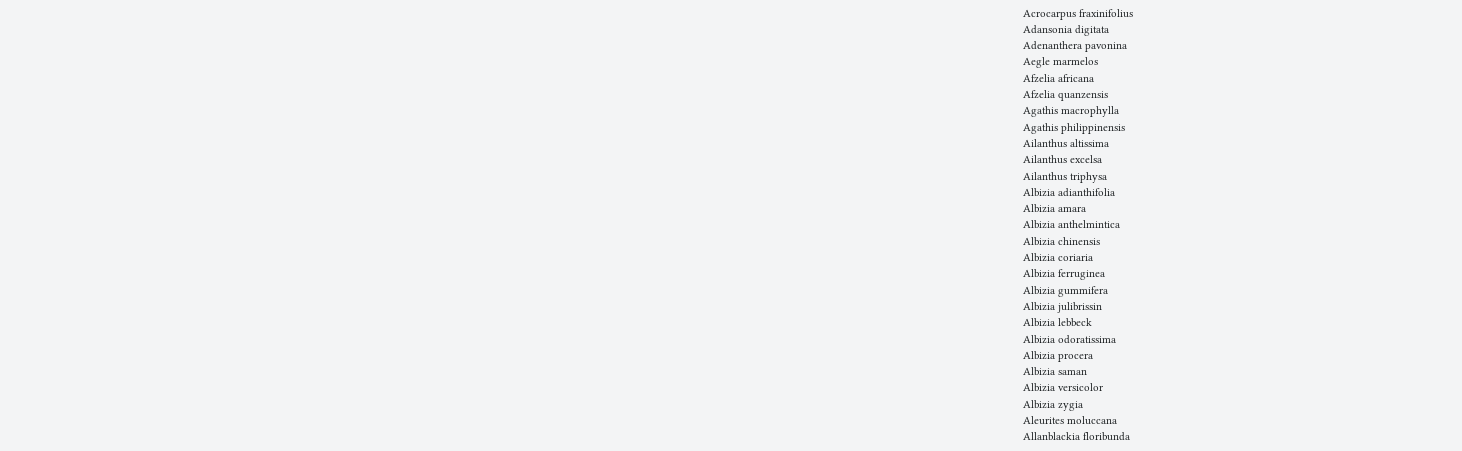Acrocarpus fraxinifolius
Adansonia digitata
Adenanthera pavonina
Aegle marmelos
Afzelia africana
Afzelia quanzensis
Agathis macrophylla
Agathis philippinensis
Ailanthus altissima
Ailanthus excelsa
Ailanthus triphysa
Albizia adianthifolia
Albizia amara
Albizia anthelmintica
Albizia chinensis
Albizia coriaria
Albizia ferruginea
Albizia gummifera
Albizia julibrissin
Albizia lebbeck
Albizia odoratissima
Albizia procera
Albizia saman
Albizia versicolor
Albizia zygia
Aleurites moluccana
Allanblackia floribunda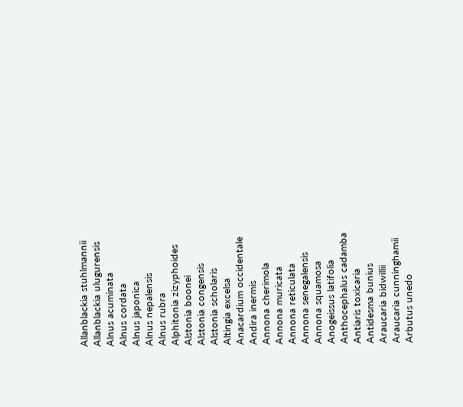Allanblackia stuhlmannii
Allanblackia ulugurensis
Alnus acuminata
Alnus cordata
Alnus japonica
Alnus nepalensis
Alnus rubra
Alphitonia zizyphoides
Alstonia boonei
Alstonia congensis
Alstonia scholaris
Altingia excelsa
Anacardium occidentale
Andira inermis
Annona cherimola
Annona muricata
Annona reticulata
Annona senegalensis
Annona squamosa
Anogeissus latifolia
Anthocephalus cadamba
Antiaris toxicaria
Antidesma bunius
Araucaria bidwillii
Araucaria cunninghamii
Arbutus unedo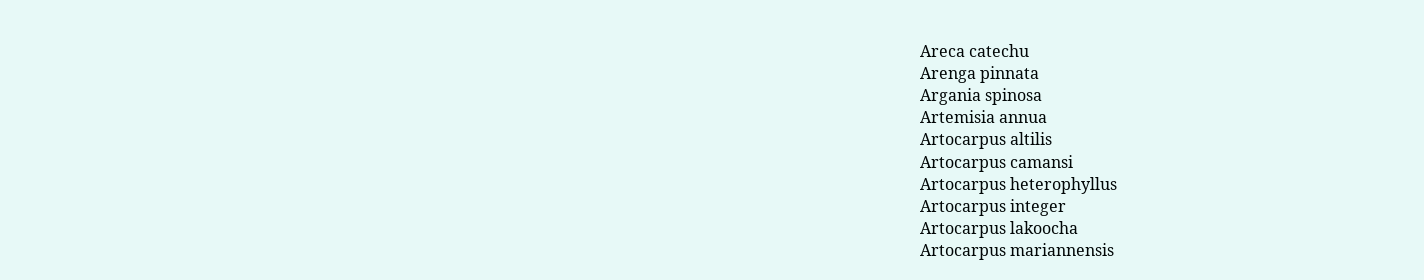Areca catechu
Arenga pinnata
Argania spinosa
Artemisia annua
Artocarpus altilis
Artocarpus camansi
Artocarpus heterophyllus
Artocarpus integer
Artocarpus lakoocha
Artocarpus mariannensis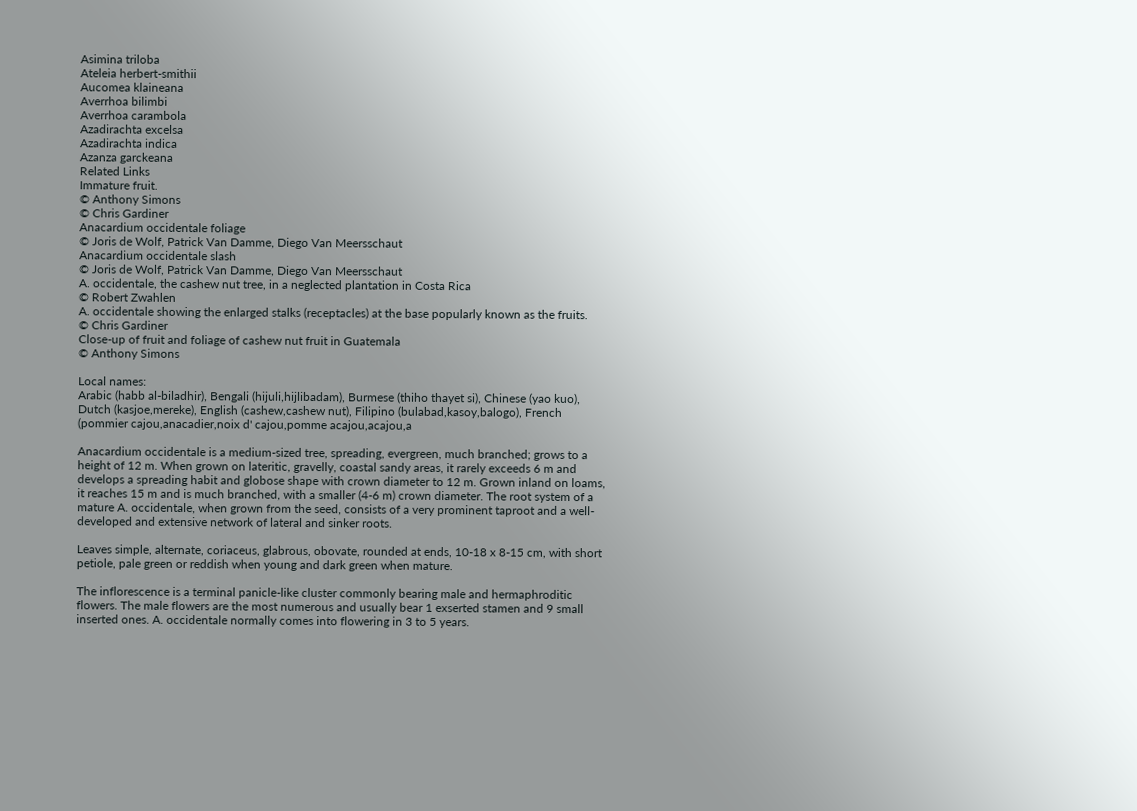Asimina triloba
Ateleia herbert-smithii
Aucomea klaineana
Averrhoa bilimbi
Averrhoa carambola
Azadirachta excelsa
Azadirachta indica
Azanza garckeana
Related Links
Immature fruit.
© Anthony Simons
© Chris Gardiner
Anacardium occidentale foliage
© Joris de Wolf, Patrick Van Damme, Diego Van Meersschaut
Anacardium occidentale slash
© Joris de Wolf, Patrick Van Damme, Diego Van Meersschaut
A. occidentale, the cashew nut tree, in a neglected plantation in Costa Rica
© Robert Zwahlen
A. occidentale showing the enlarged stalks (receptacles) at the base popularly known as the fruits.
© Chris Gardiner
Close-up of fruit and foliage of cashew nut fruit in Guatemala
© Anthony Simons

Local names:
Arabic (habb al-biladhir), Bengali (hijuli,hijlibadam), Burmese (thiho thayet si), Chinese (yao kuo), Dutch (kasjoe,mereke), English (cashew,cashew nut), Filipino (bulabad,kasoy,balogo), French (pommier cajou,anacadier,noix d' cajou,pomme acajou,acajou,a

Anacardium occidentale is a medium-sized tree, spreading, evergreen, much branched; grows to a height of 12 m. When grown on lateritic, gravelly, coastal sandy areas, it rarely exceeds 6 m and develops a spreading habit and globose shape with crown diameter to 12 m. Grown inland on loams, it reaches 15 m and is much branched, with a smaller (4-6 m) crown diameter. The root system of a mature A. occidentale, when grown from the seed, consists of a very prominent taproot and a well-developed and extensive network of lateral and sinker roots.

Leaves simple, alternate, coriaceus, glabrous, obovate, rounded at ends, 10-18 x 8-15 cm, with short petiole, pale green or reddish when young and dark green when mature.

The inflorescence is a terminal panicle-like cluster commonly bearing male and hermaphroditic flowers. The male flowers are the most numerous and usually bear 1 exserted stamen and 9 small inserted ones. A. occidentale normally comes into flowering in 3 to 5 years.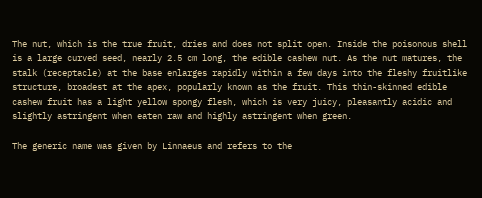The nut, which is the true fruit, dries and does not split open. Inside the poisonous shell is a large curved seed, nearly 2.5 cm long, the edible cashew nut. As the nut matures, the stalk (receptacle) at the base enlarges rapidly within a few days into the fleshy fruitlike structure, broadest at the apex, popularly known as the fruit. This thin-skinned edible cashew fruit has a light yellow spongy flesh, which is very juicy, pleasantly acidic and slightly astringent when eaten raw and highly astringent when green.

The generic name was given by Linnaeus and refers to the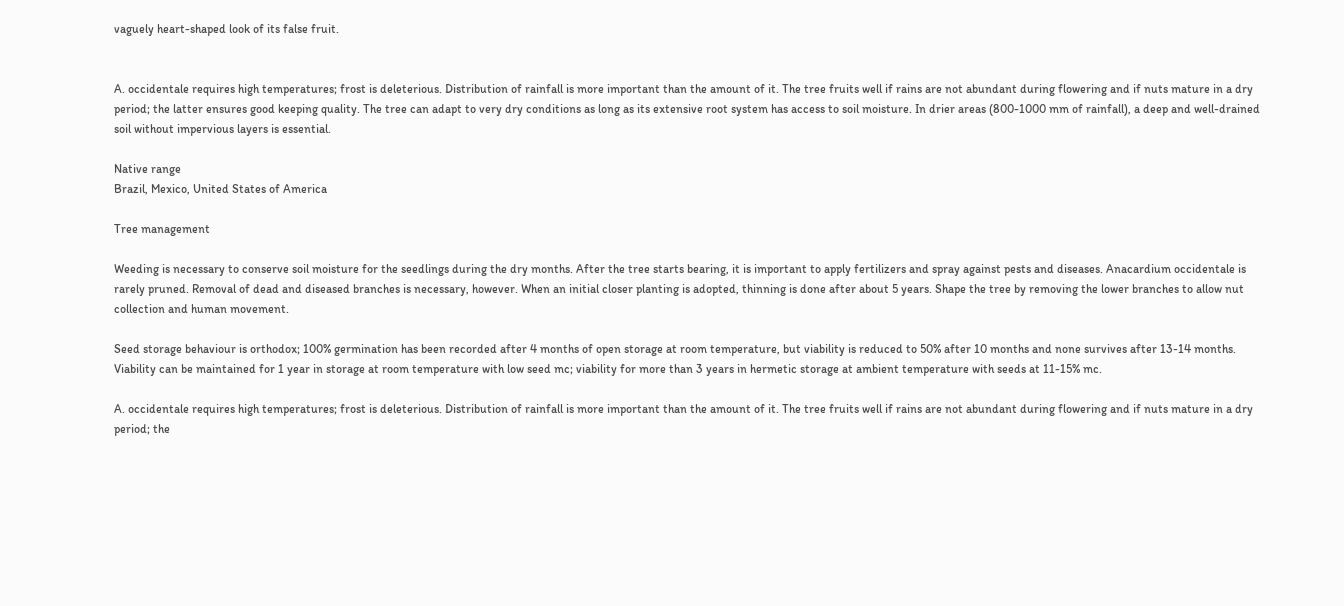vaguely heart-shaped look of its false fruit.


A. occidentale requires high temperatures; frost is deleterious. Distribution of rainfall is more important than the amount of it. The tree fruits well if rains are not abundant during flowering and if nuts mature in a dry period; the latter ensures good keeping quality. The tree can adapt to very dry conditions as long as its extensive root system has access to soil moisture. In drier areas (800-1000 mm of rainfall), a deep and well-drained soil without impervious layers is essential.

Native range
Brazil, Mexico, United States of America

Tree management

Weeding is necessary to conserve soil moisture for the seedlings during the dry months. After the tree starts bearing, it is important to apply fertilizers and spray against pests and diseases. Anacardium occidentale is rarely pruned. Removal of dead and diseased branches is necessary, however. When an initial closer planting is adopted, thinning is done after about 5 years. Shape the tree by removing the lower branches to allow nut collection and human movement.

Seed storage behaviour is orthodox; 100% germination has been recorded after 4 months of open storage at room temperature, but viability is reduced to 50% after 10 months and none survives after 13-14 months. Viability can be maintained for 1 year in storage at room temperature with low seed mc; viability for more than 3 years in hermetic storage at ambient temperature with seeds at 11-15% mc.

A. occidentale requires high temperatures; frost is deleterious. Distribution of rainfall is more important than the amount of it. The tree fruits well if rains are not abundant during flowering and if nuts mature in a dry period; the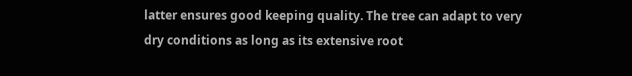latter ensures good keeping quality. The tree can adapt to very dry conditions as long as its extensive root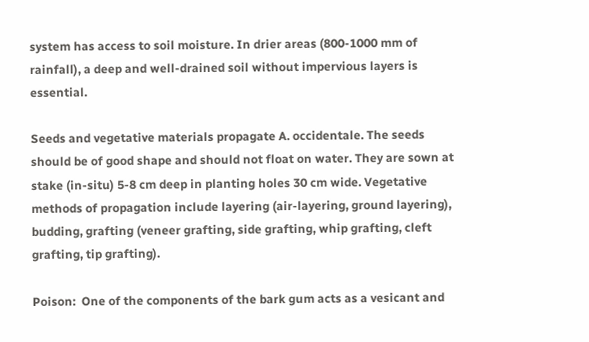system has access to soil moisture. In drier areas (800-1000 mm of rainfall), a deep and well-drained soil without impervious layers is essential.

Seeds and vegetative materials propagate A. occidentale. The seeds should be of good shape and should not float on water. They are sown at stake (in-situ) 5-8 cm deep in planting holes 30 cm wide. Vegetative methods of propagation include layering (air-layering, ground layering), budding, grafting (veneer grafting, side grafting, whip grafting, cleft grafting, tip grafting).

Poison:  One of the components of the bark gum acts as a vesicant and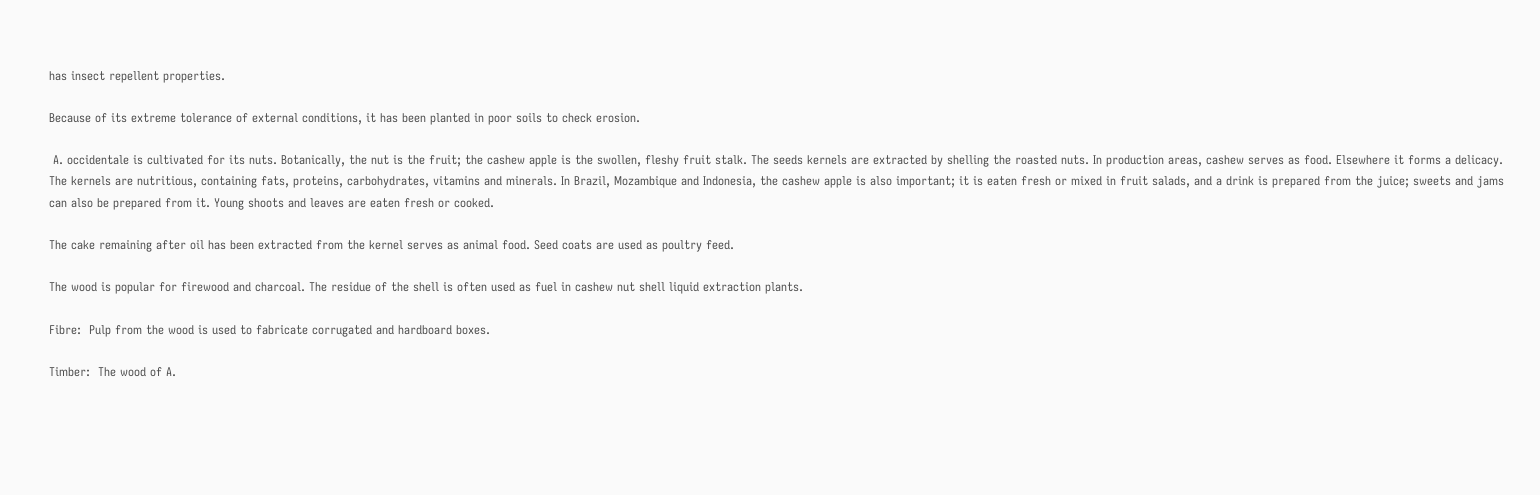has insect repellent properties.

Because of its extreme tolerance of external conditions, it has been planted in poor soils to check erosion.

 A. occidentale is cultivated for its nuts. Botanically, the nut is the fruit; the cashew apple is the swollen, fleshy fruit stalk. The seeds kernels are extracted by shelling the roasted nuts. In production areas, cashew serves as food. Elsewhere it forms a delicacy. The kernels are nutritious, containing fats, proteins, carbohydrates, vitamins and minerals. In Brazil, Mozambique and Indonesia, the cashew apple is also important; it is eaten fresh or mixed in fruit salads, and a drink is prepared from the juice; sweets and jams can also be prepared from it. Young shoots and leaves are eaten fresh or cooked.

The cake remaining after oil has been extracted from the kernel serves as animal food. Seed coats are used as poultry feed.

The wood is popular for firewood and charcoal. The residue of the shell is often used as fuel in cashew nut shell liquid extraction plants.

Fibre:  Pulp from the wood is used to fabricate corrugated and hardboard boxes.

Timber:  The wood of A.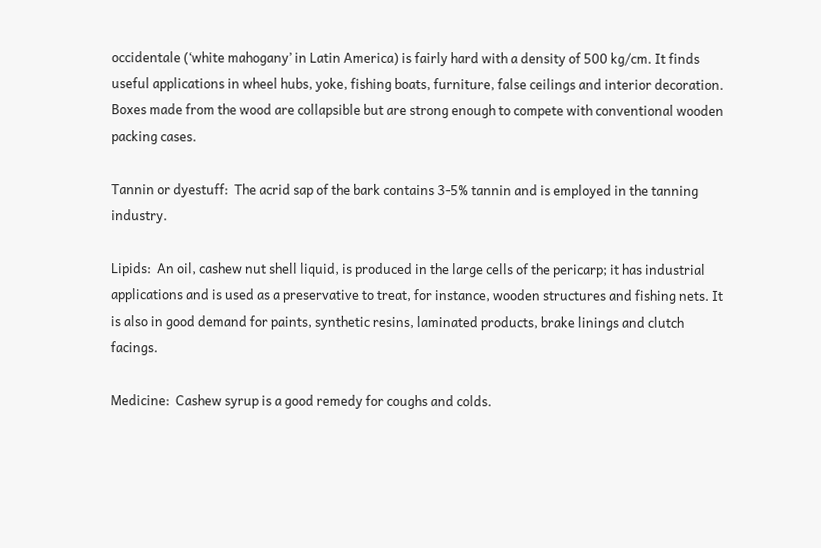occidentale (‘white mahogany’ in Latin America) is fairly hard with a density of 500 kg/cm. It finds useful applications in wheel hubs, yoke, fishing boats, furniture, false ceilings and interior decoration. Boxes made from the wood are collapsible but are strong enough to compete with conventional wooden packing cases.

Tannin or dyestuff:  The acrid sap of the bark contains 3-5% tannin and is employed in the tanning industry.

Lipids:  An oil, cashew nut shell liquid, is produced in the large cells of the pericarp; it has industrial applications and is used as a preservative to treat, for instance, wooden structures and fishing nets. It is also in good demand for paints, synthetic resins, laminated products, brake linings and clutch facings.

Medicine:  Cashew syrup is a good remedy for coughs and colds.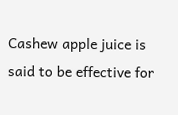Cashew apple juice is said to be effective for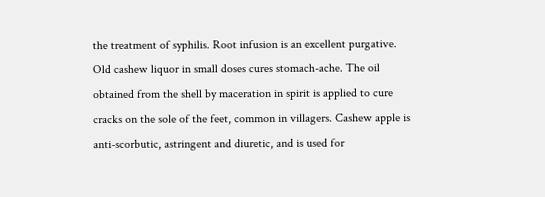the treatment of syphilis. Root infusion is an excellent purgative. Old cashew liquor in small doses cures stomach-ache. The oil obtained from the shell by maceration in spirit is applied to cure cracks on the sole of the feet, common in villagers. Cashew apple is anti-scorbutic, astringent and diuretic, and is used for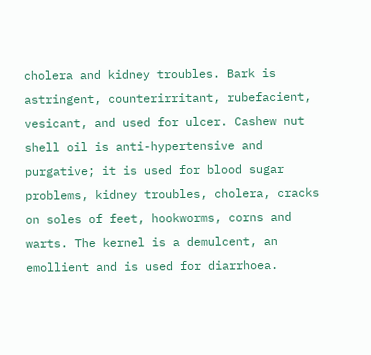cholera and kidney troubles. Bark is astringent, counterirritant, rubefacient, vesicant, and used for ulcer. Cashew nut shell oil is anti-hypertensive and purgative; it is used for blood sugar problems, kidney troubles, cholera, cracks on soles of feet, hookworms, corns and warts. The kernel is a demulcent, an emollient and is used for diarrhoea.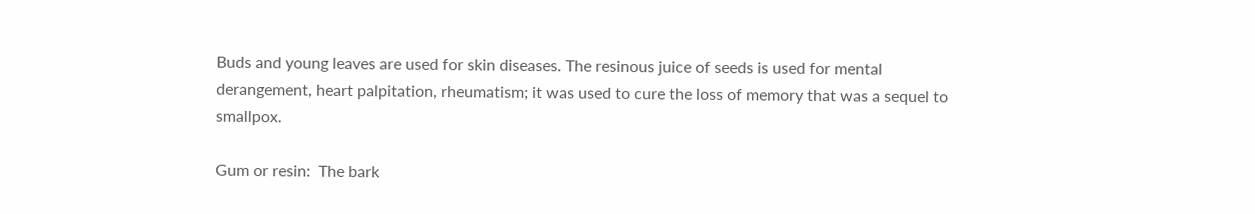Buds and young leaves are used for skin diseases. The resinous juice of seeds is used for mental derangement, heart palpitation, rheumatism; it was used to cure the loss of memory that was a sequel to smallpox.

Gum or resin:  The bark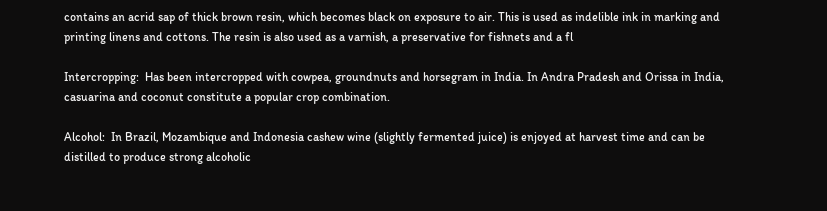contains an acrid sap of thick brown resin, which becomes black on exposure to air. This is used as indelible ink in marking and printing linens and cottons. The resin is also used as a varnish, a preservative for fishnets and a fl

Intercropping:  Has been intercropped with cowpea, groundnuts and horsegram in India. In Andra Pradesh and Orissa in India, casuarina and coconut constitute a popular crop combination.

Alcohol:  In Brazil, Mozambique and Indonesia cashew wine (slightly fermented juice) is enjoyed at harvest time and can be distilled to produce strong alcoholic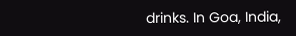drinks. In Goa, India,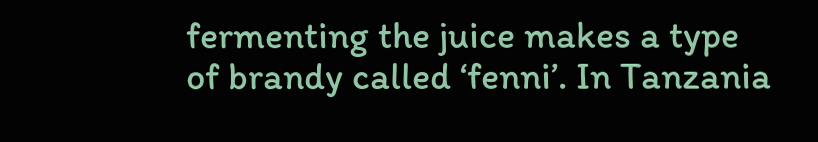fermenting the juice makes a type of brandy called ‘fenni’. In Tanzania